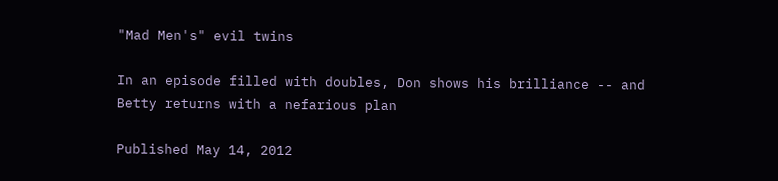"Mad Men's" evil twins

In an episode filled with doubles, Don shows his brilliance -- and Betty returns with a nefarious plan

Published May 14, 2012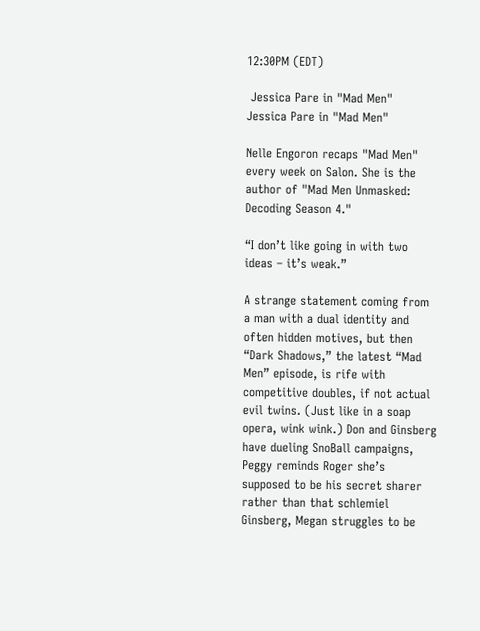12:30PM (EDT)

 Jessica Pare in "Mad Men"
Jessica Pare in "Mad Men"

Nelle Engoron recaps "Mad Men" every week on Salon. She is the author of "Mad Men Unmasked: Decoding Season 4."

“I don’t like going in with two ideas – it’s weak.”

A strange statement coming from a man with a dual identity and often hidden motives, but then “Dark Shadows,” the latest “Mad Men” episode, is rife with competitive doubles, if not actual evil twins. (Just like in a soap opera, wink wink.) Don and Ginsberg have dueling SnoBall campaigns, Peggy reminds Roger she’s supposed to be his secret sharer rather than that schlemiel Ginsberg, Megan struggles to be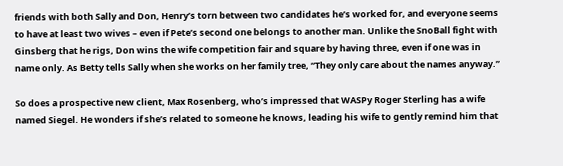friends with both Sally and Don, Henry’s torn between two candidates he’s worked for, and everyone seems to have at least two wives – even if Pete’s second one belongs to another man. Unlike the SnoBall fight with Ginsberg that he rigs, Don wins the wife competition fair and square by having three, even if one was in name only. As Betty tells Sally when she works on her family tree, “They only care about the names anyway.”

So does a prospective new client, Max Rosenberg, who’s impressed that WASPy Roger Sterling has a wife named Siegel. He wonders if she’s related to someone he knows, leading his wife to gently remind him that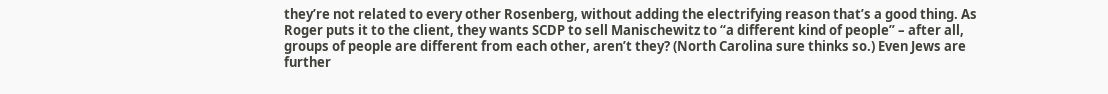they’re not related to every other Rosenberg, without adding the electrifying reason that’s a good thing. As Roger puts it to the client, they wants SCDP to sell Manischewitz to “a different kind of people” – after all, groups of people are different from each other, aren’t they? (North Carolina sure thinks so.) Even Jews are further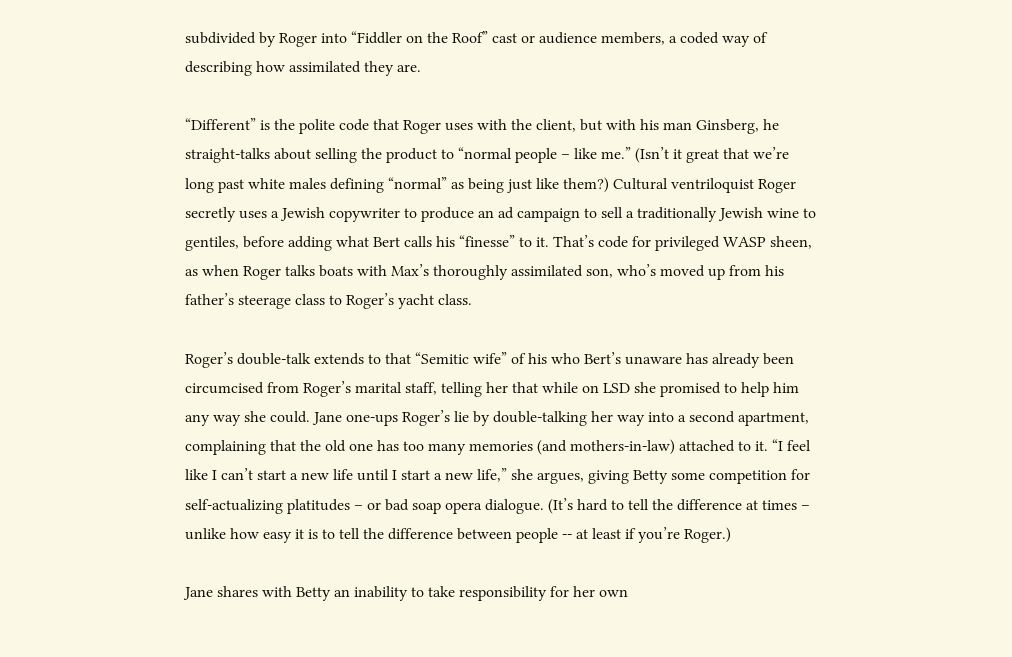subdivided by Roger into “Fiddler on the Roof” cast or audience members, a coded way of describing how assimilated they are.

“Different” is the polite code that Roger uses with the client, but with his man Ginsberg, he straight-talks about selling the product to “normal people – like me.” (Isn’t it great that we’re long past white males defining “normal” as being just like them?) Cultural ventriloquist Roger secretly uses a Jewish copywriter to produce an ad campaign to sell a traditionally Jewish wine to gentiles, before adding what Bert calls his “finesse” to it. That’s code for privileged WASP sheen, as when Roger talks boats with Max’s thoroughly assimilated son, who’s moved up from his father’s steerage class to Roger’s yacht class.

Roger’s double-talk extends to that “Semitic wife” of his who Bert’s unaware has already been circumcised from Roger’s marital staff, telling her that while on LSD she promised to help him any way she could. Jane one-ups Roger’s lie by double-talking her way into a second apartment, complaining that the old one has too many memories (and mothers-in-law) attached to it. “I feel like I can’t start a new life until I start a new life,” she argues, giving Betty some competition for self-actualizing platitudes – or bad soap opera dialogue. (It’s hard to tell the difference at times – unlike how easy it is to tell the difference between people -- at least if you’re Roger.)

Jane shares with Betty an inability to take responsibility for her own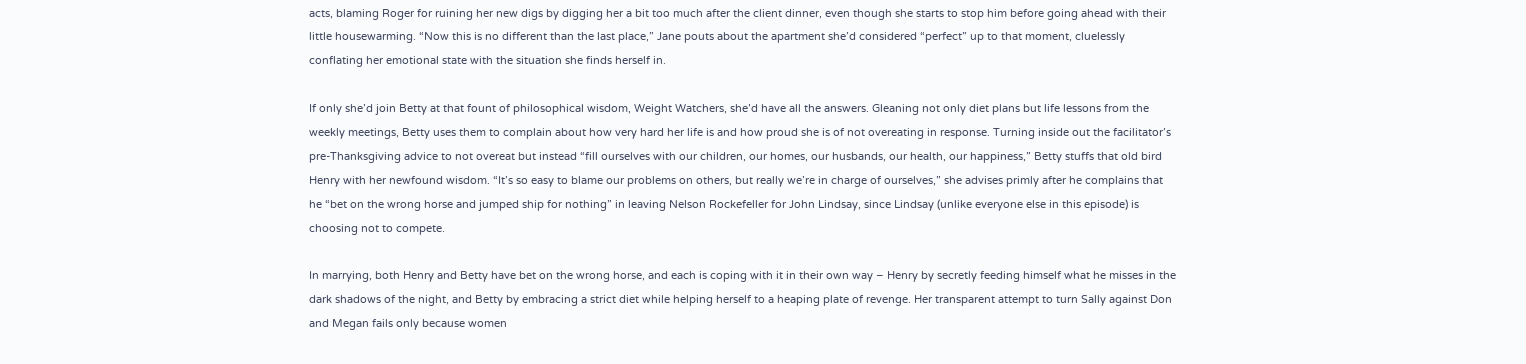acts, blaming Roger for ruining her new digs by digging her a bit too much after the client dinner, even though she starts to stop him before going ahead with their little housewarming. “Now this is no different than the last place,” Jane pouts about the apartment she’d considered “perfect” up to that moment, cluelessly conflating her emotional state with the situation she finds herself in.

If only she’d join Betty at that fount of philosophical wisdom, Weight Watchers, she’d have all the answers. Gleaning not only diet plans but life lessons from the weekly meetings, Betty uses them to complain about how very hard her life is and how proud she is of not overeating in response. Turning inside out the facilitator’s pre-Thanksgiving advice to not overeat but instead “fill ourselves with our children, our homes, our husbands, our health, our happiness,” Betty stuffs that old bird Henry with her newfound wisdom. “It’s so easy to blame our problems on others, but really we’re in charge of ourselves,” she advises primly after he complains that he “bet on the wrong horse and jumped ship for nothing” in leaving Nelson Rockefeller for John Lindsay, since Lindsay (unlike everyone else in this episode) is choosing not to compete.

In marrying, both Henry and Betty have bet on the wrong horse, and each is coping with it in their own way – Henry by secretly feeding himself what he misses in the dark shadows of the night, and Betty by embracing a strict diet while helping herself to a heaping plate of revenge. Her transparent attempt to turn Sally against Don and Megan fails only because women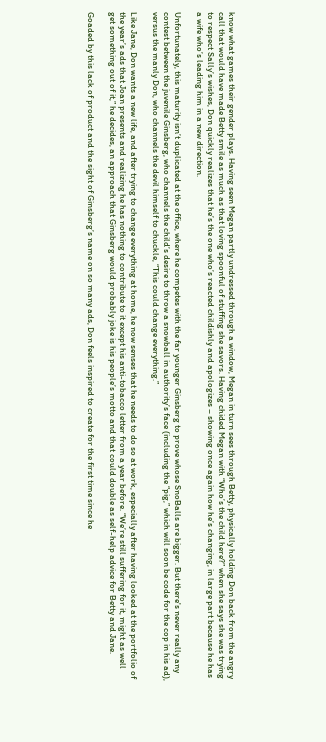know what games their gender plays. Having seen Megan partly undressed through a window, Megan in turn sees through Betty, physically holding Don back from the angry call that would have made Betty smile as much as that loving spoonful of stuffing she savors. Having chided Megan with “Who’s the child here?” when she says she was trying to respect Sally’s wishes, Don quickly realizes that he’s the one who’s reacted childishly and apologizes – showing once again how he’s changing, in large part because he has a wife who’s leading him in a new direction.

Unfortunately, this maturity isn’t duplicated at the office, where he competes with the far younger Ginsberg to prove whose SnoBalls are bigger. But there's never really any contest between the juvenile Ginsberg, who channels the child’s desire to throw a snowball in authority’s face (including the “pig,” which will soon be code for the cop in his ad), versus the manly Don, who channels the devil himself to chuckle, “This could change everything.”

Like Jane, Don wants a new life, and after trying to change everything at home, he now senses that he needs to do so at work, especially after having looked at the portfolio of the year’s ads that Joan presents and realizing he has nothing to contribute to it except his anti-tobacco letter from a year before. “We’re still suffering for it, might as well get something out of it,” he decides, an approach that Ginsberg would probably joke is his people’s motto and that could double as self-help advice for Betty and Jane.

Goaded by this lack of product and the sight of Ginsberg’s name on so many ads, Don feels inspired to create for the first time since he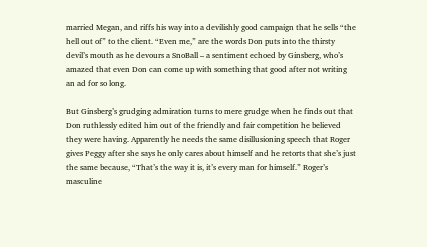married Megan, and riffs his way into a devilishly good campaign that he sells “the hell out of” to the client. “Even me,” are the words Don puts into the thirsty devil’s mouth as he devours a SnoBall – a sentiment echoed by Ginsberg, who’s amazed that even Don can come up with something that good after not writing an ad for so long.

But Ginsberg’s grudging admiration turns to mere grudge when he finds out that Don ruthlessly edited him out of the friendly and fair competition he believed they were having. Apparently he needs the same disillusioning speech that Roger gives Peggy after she says he only cares about himself and he retorts that she’s just the same because, “That’s the way it is, it’s every man for himself.” Roger’s masculine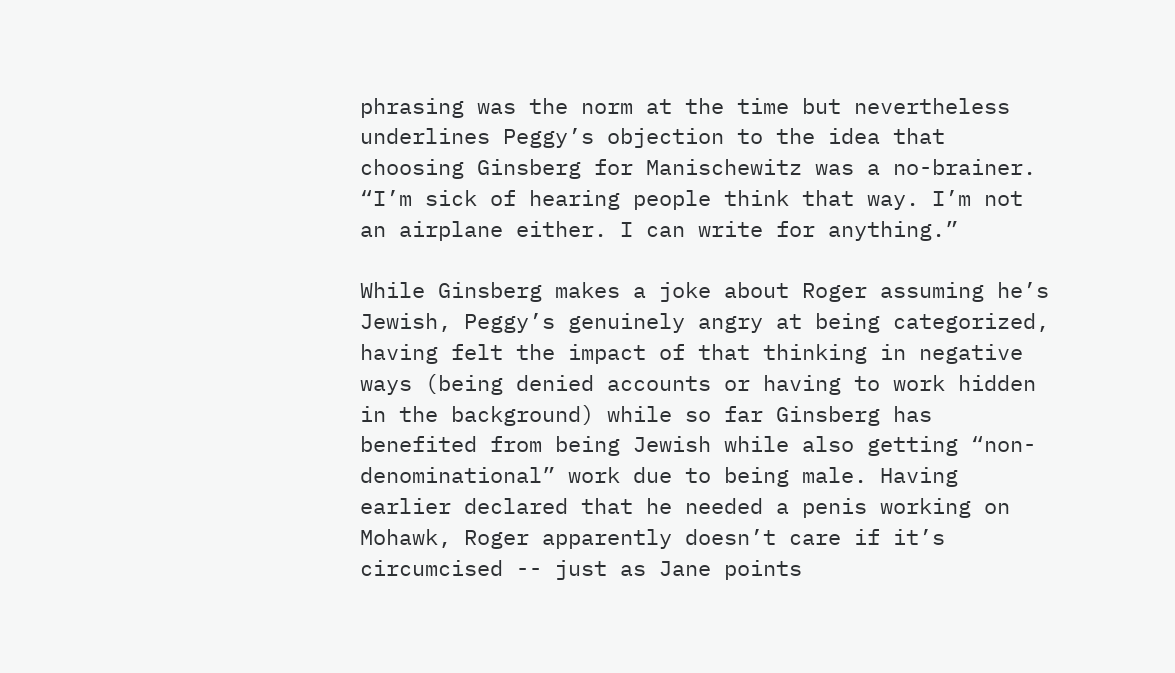phrasing was the norm at the time but nevertheless underlines Peggy’s objection to the idea that choosing Ginsberg for Manischewitz was a no-brainer. “I’m sick of hearing people think that way. I’m not an airplane either. I can write for anything.”

While Ginsberg makes a joke about Roger assuming he’s Jewish, Peggy’s genuinely angry at being categorized, having felt the impact of that thinking in negative ways (being denied accounts or having to work hidden in the background) while so far Ginsberg has benefited from being Jewish while also getting “non-denominational” work due to being male. Having earlier declared that he needed a penis working on Mohawk, Roger apparently doesn’t care if it’s circumcised -- just as Jane points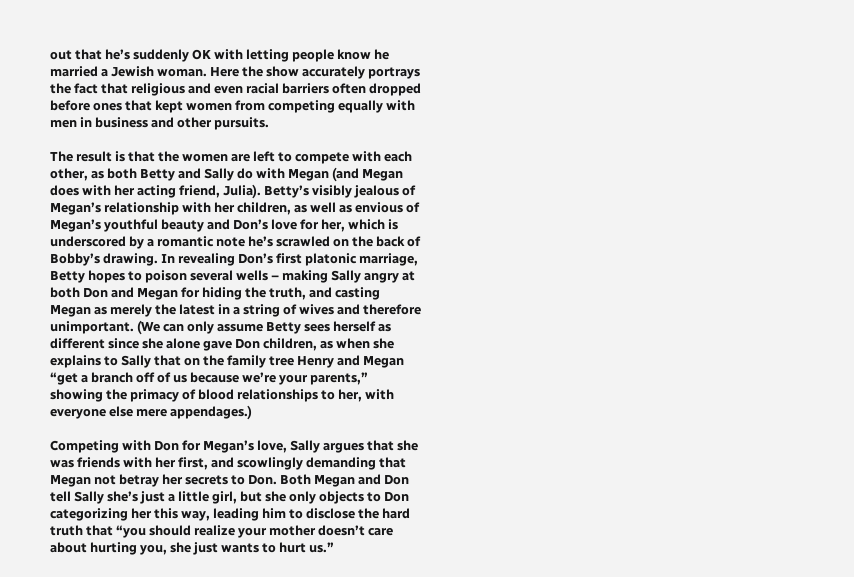out that he’s suddenly OK with letting people know he married a Jewish woman. Here the show accurately portrays the fact that religious and even racial barriers often dropped before ones that kept women from competing equally with men in business and other pursuits.

The result is that the women are left to compete with each other, as both Betty and Sally do with Megan (and Megan does with her acting friend, Julia). Betty’s visibly jealous of Megan’s relationship with her children, as well as envious of Megan’s youthful beauty and Don’s love for her, which is underscored by a romantic note he’s scrawled on the back of Bobby’s drawing. In revealing Don’s first platonic marriage, Betty hopes to poison several wells – making Sally angry at both Don and Megan for hiding the truth, and casting Megan as merely the latest in a string of wives and therefore unimportant. (We can only assume Betty sees herself as different since she alone gave Don children, as when she explains to Sally that on the family tree Henry and Megan “get a branch off of us because we’re your parents,” showing the primacy of blood relationships to her, with everyone else mere appendages.)

Competing with Don for Megan’s love, Sally argues that she was friends with her first, and scowlingly demanding that Megan not betray her secrets to Don. Both Megan and Don tell Sally she’s just a little girl, but she only objects to Don categorizing her this way, leading him to disclose the hard truth that “you should realize your mother doesn’t care about hurting you, she just wants to hurt us.”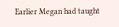Earlier Megan had taught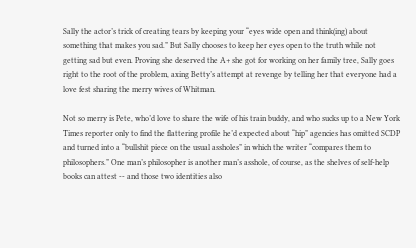Sally the actor’s trick of creating tears by keeping your “eyes wide open and think(ing) about something that makes you sad.” But Sally chooses to keep her eyes open to the truth while not getting sad but even. Proving she deserved the A+ she got for working on her family tree, Sally goes right to the root of the problem, axing Betty’s attempt at revenge by telling her that everyone had a love fest sharing the merry wives of Whitman.

Not so merry is Pete, who’d love to share the wife of his train buddy, and who sucks up to a New York Times reporter only to find the flattering profile he’d expected about “hip” agencies has omitted SCDP and turned into a “bullshit piece on the usual assholes” in which the writer “compares them to philosophers.” One man’s philosopher is another man’s asshole, of course, as the shelves of self-help books can attest -- and those two identities also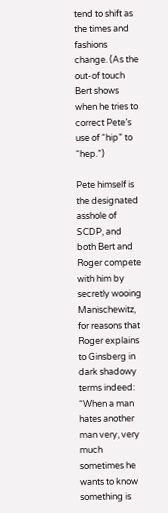tend to shift as the times and fashions change. (As the out-of touch Bert shows when he tries to correct Pete’s use of “hip” to “hep.”)

Pete himself is the designated asshole of SCDP, and both Bert and Roger compete with him by secretly wooing Manischewitz, for reasons that Roger explains to Ginsberg in dark shadowy terms indeed: “When a man hates another man very, very much sometimes he wants to know something is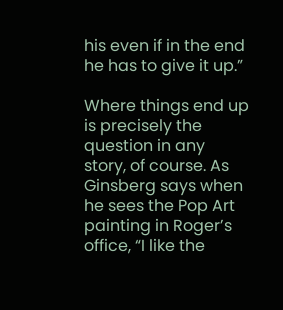his even if in the end he has to give it up.”

Where things end up is precisely the question in any story, of course. As Ginsberg says when he sees the Pop Art painting in Roger’s office, “I like the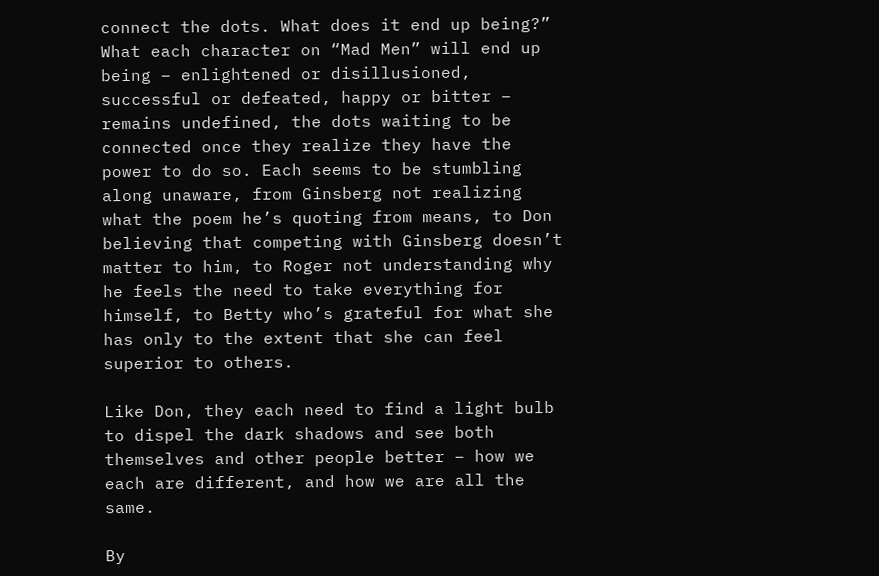connect the dots. What does it end up being?”  What each character on “Mad Men” will end up being – enlightened or disillusioned, successful or defeated, happy or bitter – remains undefined, the dots waiting to be connected once they realize they have the power to do so. Each seems to be stumbling along unaware, from Ginsberg not realizing what the poem he’s quoting from means, to Don believing that competing with Ginsberg doesn’t matter to him, to Roger not understanding why he feels the need to take everything for himself, to Betty who’s grateful for what she has only to the extent that she can feel superior to others.

Like Don, they each need to find a light bulb to dispel the dark shadows and see both themselves and other people better – how we each are different, and how we are all the same.

By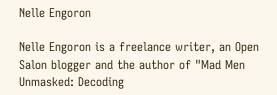Nelle Engoron

Nelle Engoron is a freelance writer, an Open Salon blogger and the author of "Mad Men Unmasked: Decoding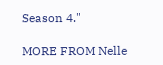Season 4."

MORE FROM Nelle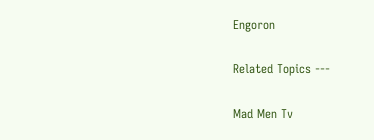Engoron

Related Topics ---

Mad Men Tv